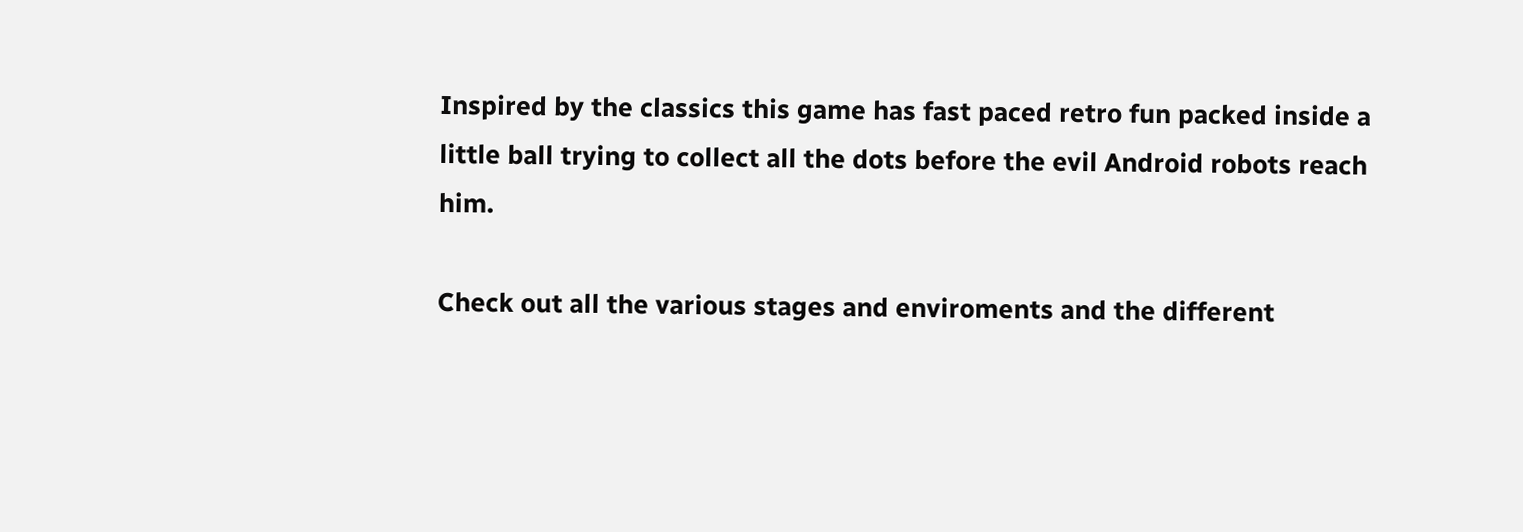Inspired by the classics this game has fast paced retro fun packed inside a little ball trying to collect all the dots before the evil Android robots reach him.

Check out all the various stages and enviroments and the different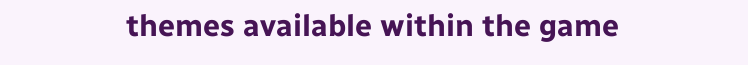themes available within the game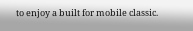to enjoy a built for mobile classic.